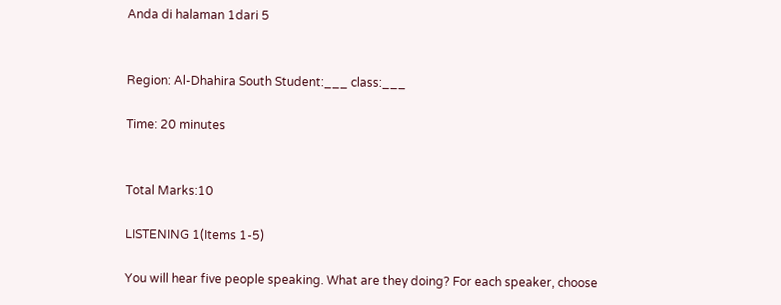Anda di halaman 1dari 5


Region: Al-Dhahira South Student:___ class:___

Time: 20 minutes


Total Marks:10

LISTENING 1(Items 1-5)

You will hear five people speaking. What are they doing? For each speaker, choose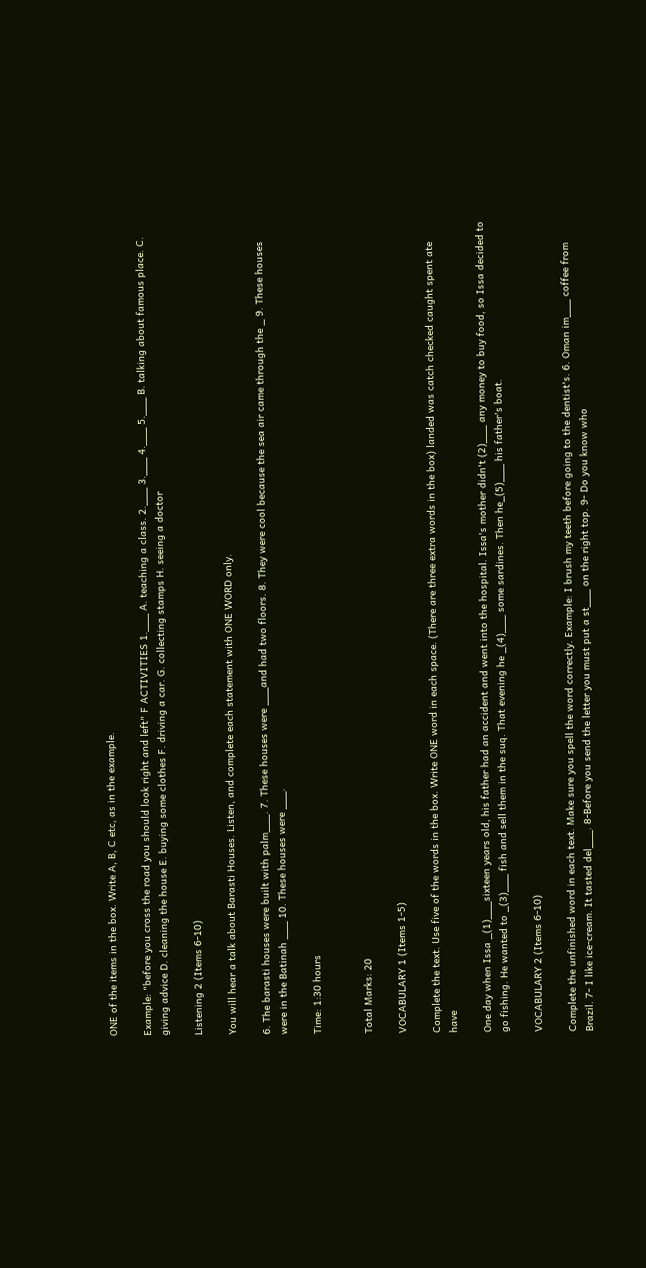ONE of the items in the box. Write A, B, C etc, as in the example.

Example: "before you cross the road you should look right and left" F ACTIVITIES 1.___ A. teaching a class. 2.___ 3.___ 4.___ 5.___ B. talking about famous place. C. giving advice D. cleaning the house E. buying some clothes F. driving a car. G. collecting stamps H. seeing a doctor

Listening 2 (Items 6-10)

You will hear a talk about Barasti Houses. Listen, and complete each statement with ONE WORD only.

6. The barasti houses were built with palm___. 7. These houses were ___and had two floors. 8. They were cool because the sea air came through the _ 9. These houses were in the Batinah ___ 10. These houses were ___.

Time: 1:30 hours


Total Marks: 20

VOCABULARY 1 (Items 1-5)

Complete the text. Use five of the words in the box. Write ONE word in each space. (There are three extra words in the box) landed was catch checked caught spent ate have

One day when Issa _(1)___sixteen years old, his father had an accident and went into the hospital. Issa's mother didn't (2)___ any money to buy food, so Issa decided to go fishing. He wanted to _(3)___ fish and sell them in the suq. That evening he _(4)___ some sardines. Then he_(5)___ his father's boat.

VOCABULARY 2 (Items 6-10)

Complete the unfinished word in each text. Make sure you spell the word correctly. Example: I brush my teeth before going to the dentist's. 6. Oman im___ coffee from Brazil. 7- I like ice-cream. It tasted del___. 8-Before you send the letter you must put a st___ on the right top. 9- Do you know who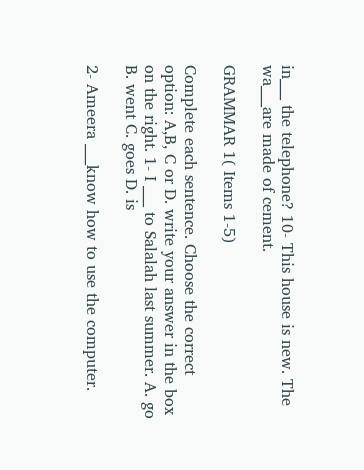in___ the telephone? 10- This house is new. The wa___are made of cement.

GRAMMAR 1( Items 1-5)

Complete each sentence. Choose the correct option: A,B, C or D. write your answer in the box on the right. 1- I ___ to Salalah last summer. A. go B. went C. goes D. is

2- Ameera ___know how to use the computer.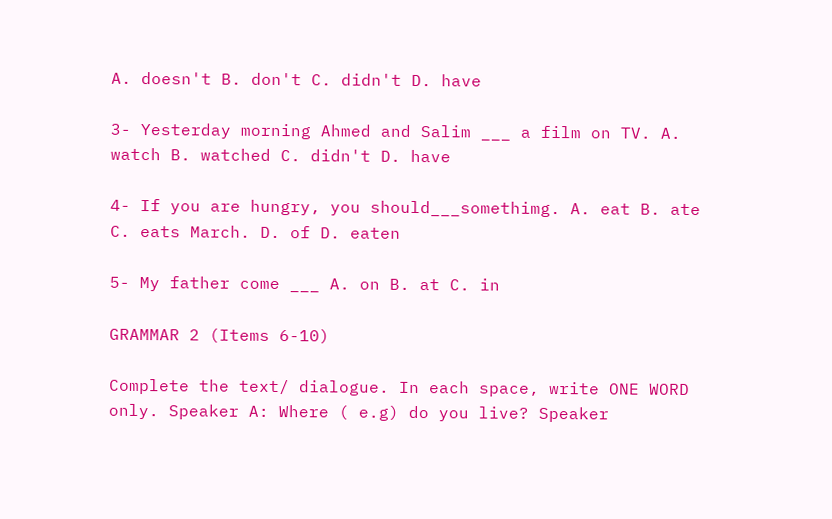A. doesn't B. don't C. didn't D. have

3- Yesterday morning Ahmed and Salim ___ a film on TV. A. watch B. watched C. didn't D. have

4- If you are hungry, you should___somethimg. A. eat B. ate C. eats March. D. of D. eaten

5- My father come ___ A. on B. at C. in

GRAMMAR 2 (Items 6-10)

Complete the text/ dialogue. In each space, write ONE WORD only. Speaker A: Where ( e.g) do you live? Speaker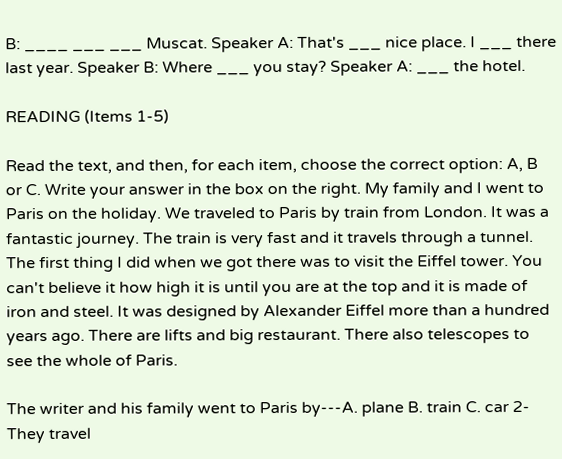B: ____ ___ ___ Muscat. Speaker A: That's ___ nice place. I ___ there last year. Speaker B: Where ___ you stay? Speaker A: ___ the hotel.

READING (Items 1-5)

Read the text, and then, for each item, choose the correct option: A, B or C. Write your answer in the box on the right. My family and I went to Paris on the holiday. We traveled to Paris by train from London. It was a fantastic journey. The train is very fast and it travels through a tunnel. The first thing I did when we got there was to visit the Eiffel tower. You can't believe it how high it is until you are at the top and it is made of iron and steel. It was designed by Alexander Eiffel more than a hundred years ago. There are lifts and big restaurant. There also telescopes to see the whole of Paris.

The writer and his family went to Paris by---A. plane B. train C. car 2- They travel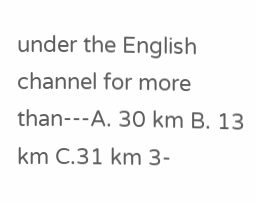under the English channel for more than---A. 30 km B. 13 km C.31 km 3-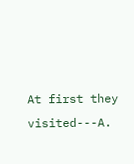At first they visited---A.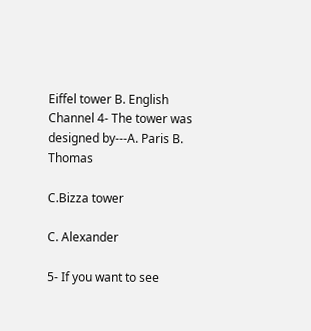Eiffel tower B. English Channel 4- The tower was designed by---A. Paris B. Thomas

C.Bizza tower

C. Alexander

5- If you want to see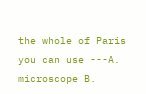the whole of Paris you can use ---A. microscope B.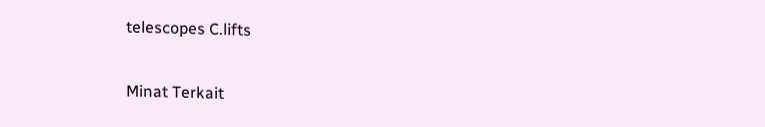telescopes C.lifts

Minat Terkait